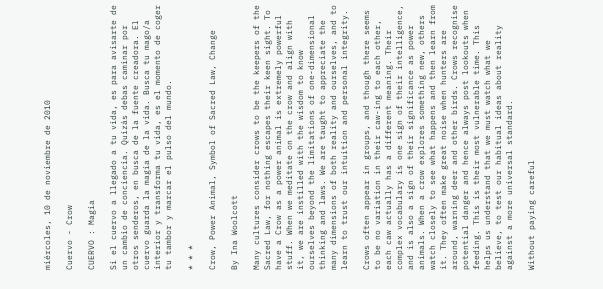miércoles, 10 de noviembre de 2010

Cuervo - Crow

CUERVO : Magia

Si el cuervo a llegado a tu vida, es para avisarte de un cambio de conciencia. Quizás debas caminar por otros senderos, en busca de la fuente creadora. El cuervo guarda la magia de la vida. Busca tu mago/a interior y transforma tu vida, es el momento de coger tu tambor y marcar el pulso del mundo.

* * *

Crow, Power Animal, Symbol of Sacred Law, Change

By Ina Woolcott

Many cultures consider crows to be the keepers of the Sacred Law, for nothing escapes their keen sight. To have a Crow as a power animal is extremely powerful stuff. When we meditate on the crow and align with it, we are instilled with the wisdom to know ourselves beyond the limitations of one-dimensional thinking and laws. We are taught to appreciate the many dimensions of both reality and ourselves, and to learn to trust our intuition and personal integrity.

Crows often appear in groups, and though there seems to be no variation in their caw-ing to each other, each caw actually has a different meaning. Their complex vocabulary is one sign of their intelligence, and is also a sign of their significance as power animals. When a crow explores something new, others watch closely to see what happens and then learn from it. They often make great noise when hunters are around, warning deer and other birds. Crows recognise potential danger and hence always post lookouts when feeding. This is their most vulnerable time. This helps us understand that we must watch what we believe, to test our habitual ideas about reality against a more universal standard.

Without paying careful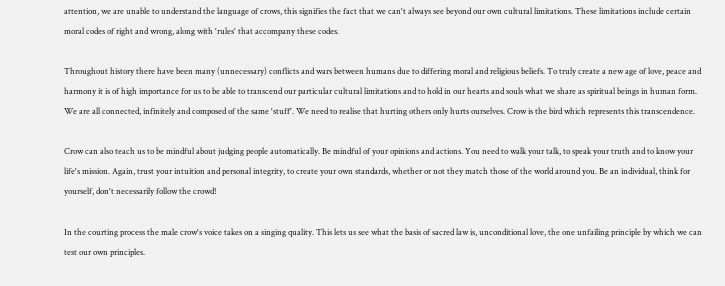attention, we are unable to understand the language of crows, this signifies the fact that we can't always see beyond our own cultural limitations. These limitations include certain moral codes of right and wrong, along with 'rules' that accompany these codes.

Throughout history there have been many (unnecessary) conflicts and wars between humans due to differing moral and religious beliefs. To truly create a new age of love, peace and harmony it is of high importance for us to be able to transcend our particular cultural limitations and to hold in our hearts and souls what we share as spiritual beings in human form. We are all connected, infinitely and composed of the same 'stuff'. We need to realise that hurting others only hurts ourselves. Crow is the bird which represents this transcendence.

Crow can also teach us to be mindful about judging people automatically. Be mindful of your opinions and actions. You need to walk your talk, to speak your truth and to know your life's mission. Again, trust your intuition and personal integrity, to create your own standards, whether or not they match those of the world around you. Be an individual, think for yourself, don't necessarily follow the crowd!

In the courting process the male crow's voice takes on a singing quality. This lets us see what the basis of sacred law is, unconditional love, the one unfailing principle by which we can test our own principles.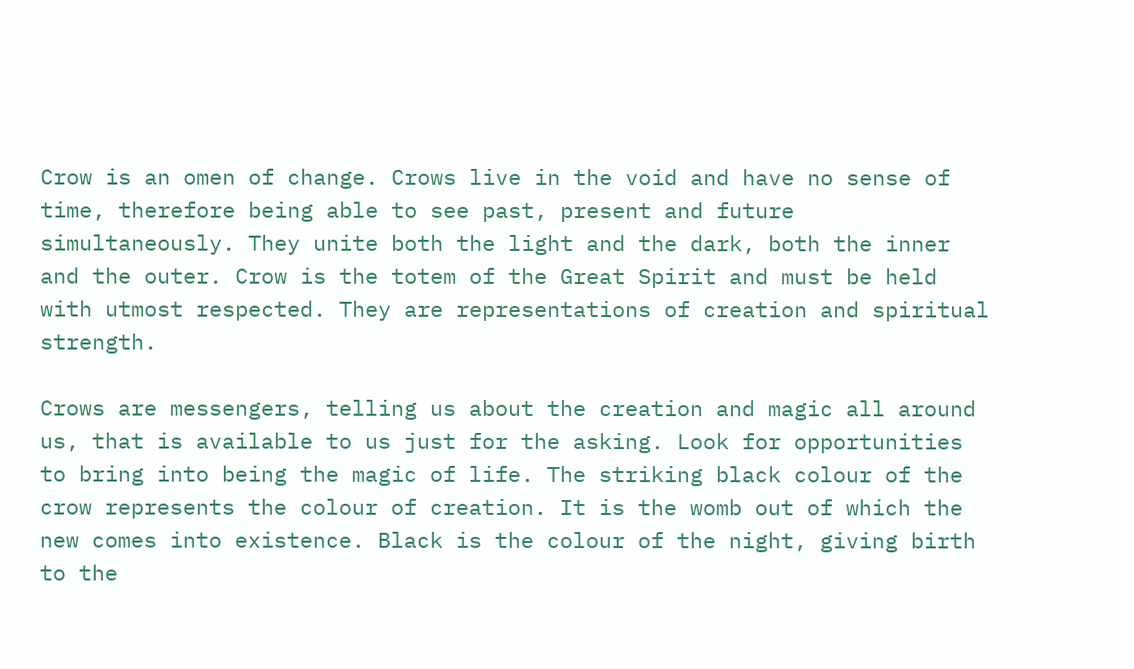Crow is an omen of change. Crows live in the void and have no sense of time, therefore being able to see past, present and future simultaneously. They unite both the light and the dark, both the inner and the outer. Crow is the totem of the Great Spirit and must be held with utmost respected. They are representations of creation and spiritual strength.

Crows are messengers, telling us about the creation and magic all around us, that is available to us just for the asking. Look for opportunities to bring into being the magic of life. The striking black colour of the crow represents the colour of creation. It is the womb out of which the new comes into existence. Black is the colour of the night, giving birth to the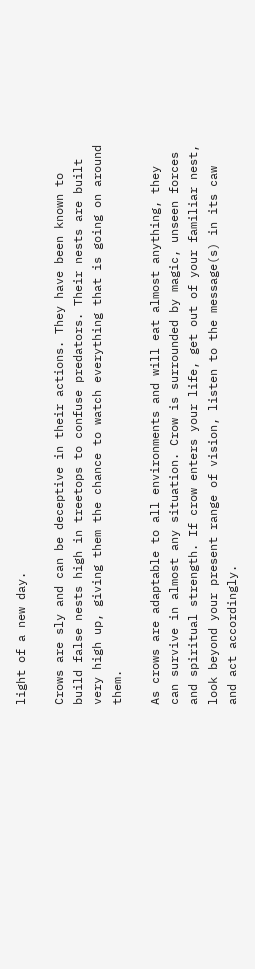light of a new day.

Crows are sly and can be deceptive in their actions. They have been known to build false nests high in treetops to confuse predators. Their nests are built very high up, giving them the chance to watch everything that is going on around them.

As crows are adaptable to all environments and will eat almost anything, they can survive in almost any situation. Crow is surrounded by magic, unseen forces and spiritual strength. If crow enters your life, get out of your familiar nest, look beyond your present range of vision, listen to the message(s) in its caw and act accordingly.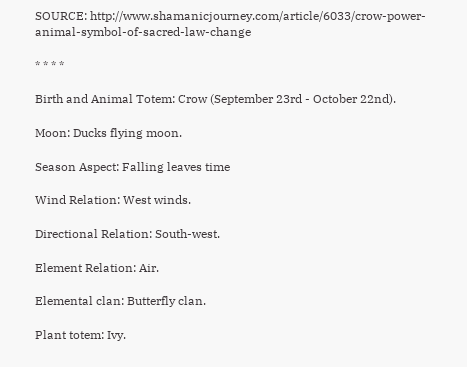SOURCE: http://www.shamanicjourney.com/article/6033/crow-power-animal-symbol-of-sacred-law-change

* * * *

Birth and Animal Totem: Crow (September 23rd - October 22nd).

Moon: Ducks flying moon.

Season Aspect: Falling leaves time

Wind Relation: West winds.

Directional Relation: South-west.

Element Relation: Air.

Elemental clan: Butterfly clan.

Plant totem: Ivy.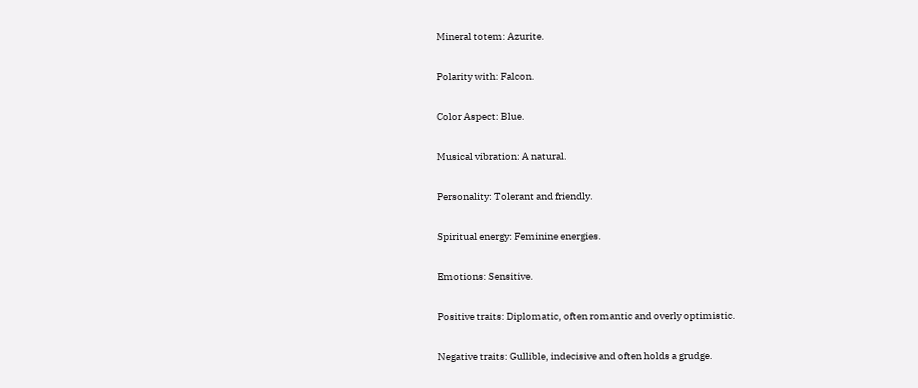Mineral totem: Azurite.

Polarity with: Falcon.

Color Aspect: Blue.

Musical vibration: A natural.

Personality: Tolerant and friendly.

Spiritual energy: Feminine energies.

Emotions: Sensitive.

Positive traits: Diplomatic, often romantic and overly optimistic.

Negative traits: Gullible, indecisive and often holds a grudge.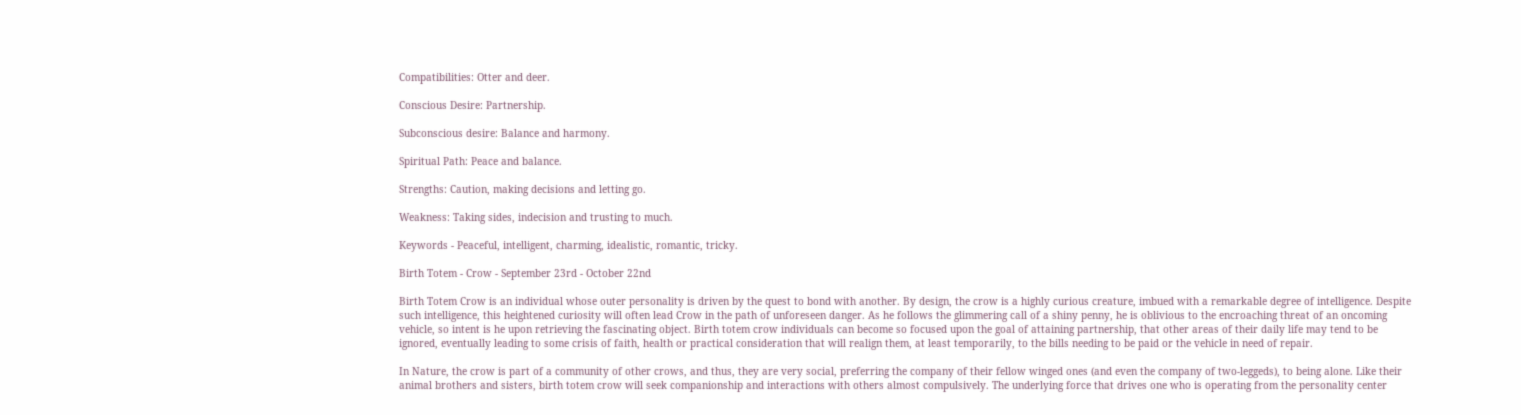Compatibilities: Otter and deer.

Conscious Desire: Partnership.

Subconscious desire: Balance and harmony.

Spiritual Path: Peace and balance.

Strengths: Caution, making decisions and letting go.

Weakness: Taking sides, indecision and trusting to much.

Keywords - Peaceful, intelligent, charming, idealistic, romantic, tricky.

Birth Totem - Crow - September 23rd - October 22nd

Birth Totem Crow is an individual whose outer personality is driven by the quest to bond with another. By design, the crow is a highly curious creature, imbued with a remarkable degree of intelligence. Despite such intelligence, this heightened curiosity will often lead Crow in the path of unforeseen danger. As he follows the glimmering call of a shiny penny, he is oblivious to the encroaching threat of an oncoming vehicle, so intent is he upon retrieving the fascinating object. Birth totem crow individuals can become so focused upon the goal of attaining partnership, that other areas of their daily life may tend to be ignored, eventually leading to some crisis of faith, health or practical consideration that will realign them, at least temporarily, to the bills needing to be paid or the vehicle in need of repair.

In Nature, the crow is part of a community of other crows, and thus, they are very social, preferring the company of their fellow winged ones (and even the company of two-leggeds), to being alone. Like their animal brothers and sisters, birth totem crow will seek companionship and interactions with others almost compulsively. The underlying force that drives one who is operating from the personality center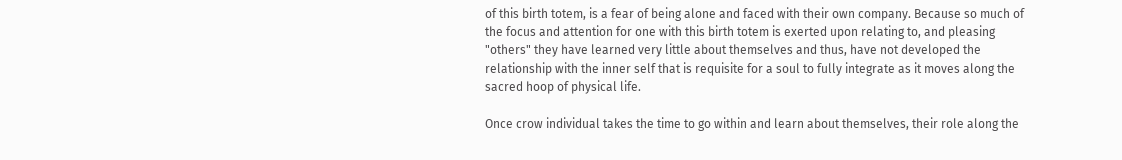of this birth totem, is a fear of being alone and faced with their own company. Because so much of the focus and attention for one with this birth totem is exerted upon relating to, and pleasing "others" they have learned very little about themselves and thus, have not developed the relationship with the inner self that is requisite for a soul to fully integrate as it moves along the sacred hoop of physical life.

Once crow individual takes the time to go within and learn about themselves, their role along the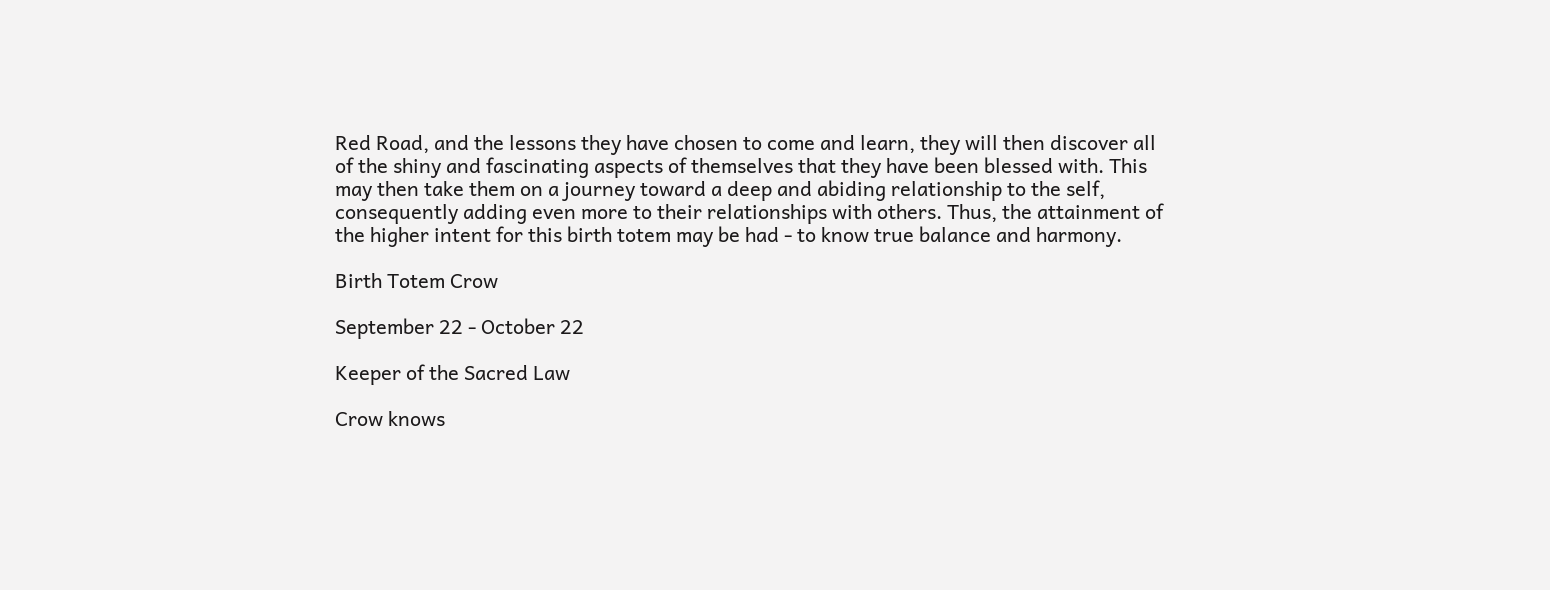Red Road, and the lessons they have chosen to come and learn, they will then discover all of the shiny and fascinating aspects of themselves that they have been blessed with. This may then take them on a journey toward a deep and abiding relationship to the self, consequently adding even more to their relationships with others. Thus, the attainment of the higher intent for this birth totem may be had - to know true balance and harmony.

Birth Totem Crow

September 22 - October 22

Keeper of the Sacred Law

Crow knows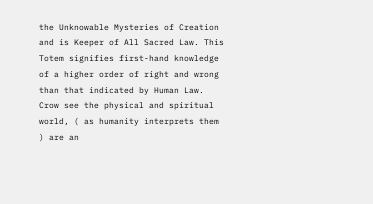the Unknowable Mysteries of Creation and is Keeper of All Sacred Law. This Totem signifies first-hand knowledge of a higher order of right and wrong than that indicated by Human Law. Crow see the physical and spiritual world, ( as humanity interprets them ) are an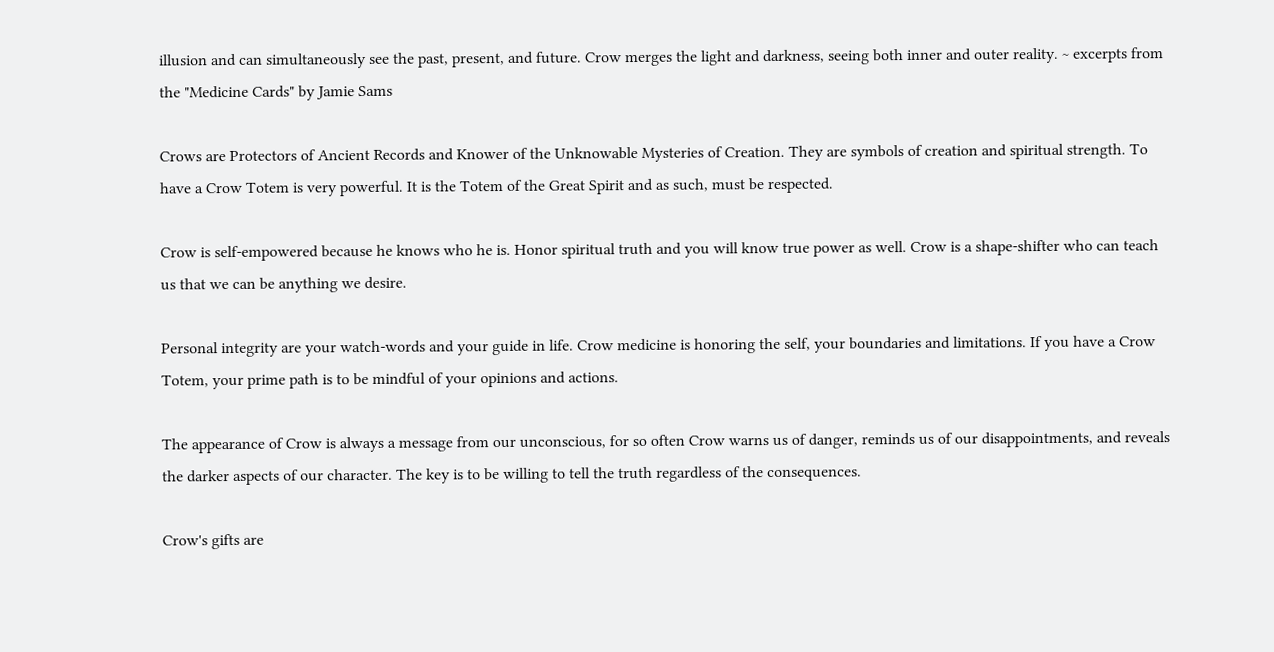illusion and can simultaneously see the past, present, and future. Crow merges the light and darkness, seeing both inner and outer reality. ~ excerpts from the "Medicine Cards" by Jamie Sams

Crows are Protectors of Ancient Records and Knower of the Unknowable Mysteries of Creation. They are symbols of creation and spiritual strength. To have a Crow Totem is very powerful. It is the Totem of the Great Spirit and as such, must be respected.

Crow is self-empowered because he knows who he is. Honor spiritual truth and you will know true power as well. Crow is a shape-shifter who can teach us that we can be anything we desire.

Personal integrity are your watch-words and your guide in life. Crow medicine is honoring the self, your boundaries and limitations. If you have a Crow Totem, your prime path is to be mindful of your opinions and actions.

The appearance of Crow is always a message from our unconscious, for so often Crow warns us of danger, reminds us of our disappointments, and reveals the darker aspects of our character. The key is to be willing to tell the truth regardless of the consequences.

Crow's gifts are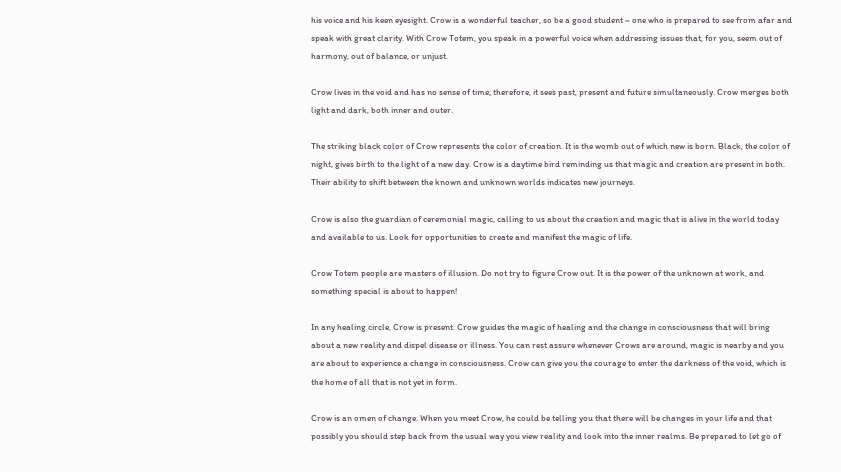his voice and his keen eyesight. Crow is a wonderful teacher, so be a good student ~ one who is prepared to see from afar and speak with great clarity. With Crow Totem, you speak in a powerful voice when addressing issues that, for you, seem out of harmony, out of balance, or unjust.

Crow lives in the void and has no sense of time; therefore, it sees past, present and future simultaneously. Crow merges both light and dark, both inner and outer.

The striking black color of Crow represents the color of creation. It is the womb out of which new is born. Black, the color of night, gives birth to the light of a new day. Crow is a daytime bird reminding us that magic and creation are present in both. Their ability to shift between the known and unknown worlds indicates new journeys.

Crow is also the guardian of ceremonial magic, calling to us about the creation and magic that is alive in the world today and available to us. Look for opportunities to create and manifest the magic of life.

Crow Totem people are masters of illusion. Do not try to figure Crow out. It is the power of the unknown at work, and something special is about to happen!

In any healing circle, Crow is present. Crow guides the magic of healing and the change in consciousness that will bring about a new reality and dispel disease or illness. You can rest assure whenever Crows are around, magic is nearby and you are about to experience a change in consciousness. Crow can give you the courage to enter the darkness of the void, which is the home of all that is not yet in form.

Crow is an omen of change. When you meet Crow, he could be telling you that there will be changes in your life and that possibly you should step back from the usual way you view reality and look into the inner realms. Be prepared to let go of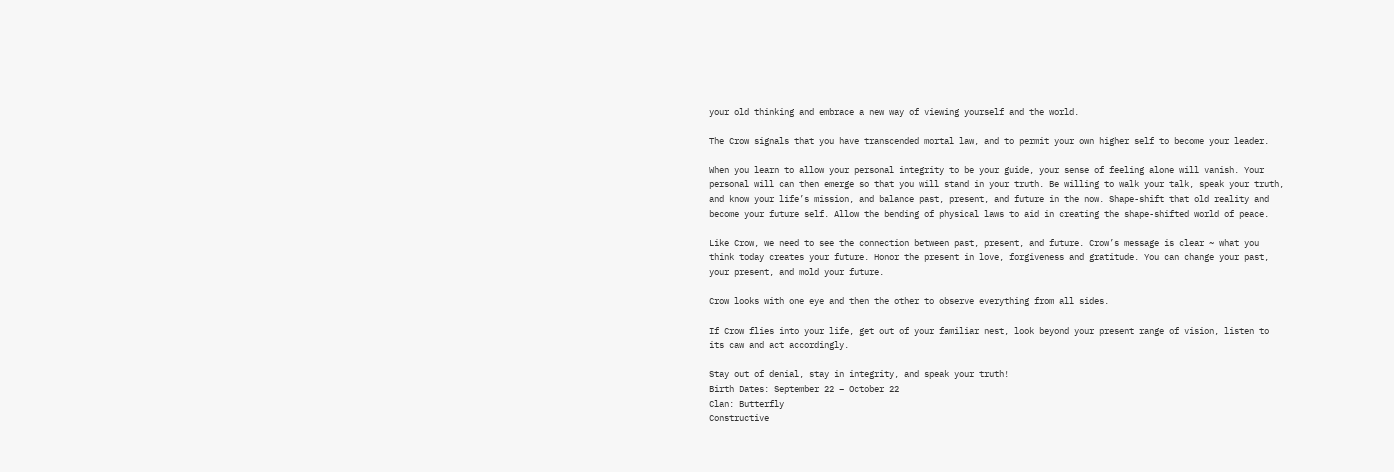your old thinking and embrace a new way of viewing yourself and the world.

The Crow signals that you have transcended mortal law, and to permit your own higher self to become your leader.

When you learn to allow your personal integrity to be your guide, your sense of feeling alone will vanish. Your personal will can then emerge so that you will stand in your truth. Be willing to walk your talk, speak your truth, and know your life’s mission, and balance past, present, and future in the now. Shape-shift that old reality and become your future self. Allow the bending of physical laws to aid in creating the shape-shifted world of peace.

Like Crow, we need to see the connection between past, present, and future. Crow’s message is clear ~ what you think today creates your future. Honor the present in love, forgiveness and gratitude. You can change your past, your present, and mold your future.

Crow looks with one eye and then the other to observe everything from all sides.

If Crow flies into your life, get out of your familiar nest, look beyond your present range of vision, listen to its caw and act accordingly.

Stay out of denial, stay in integrity, and speak your truth!
Birth Dates: September 22 – October 22
Clan: Butterfly
Constructive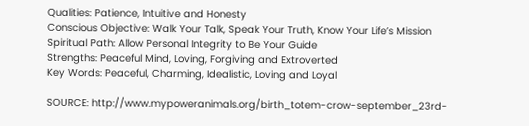Qualities: Patience, Intuitive and Honesty
Conscious Objective: Walk Your Talk, Speak Your Truth, Know Your Life’s Mission
Spiritual Path: Allow Personal Integrity to Be Your Guide
Strengths: Peaceful Mind, Loving, Forgiving and Extroverted
Key Words: Peaceful, Charming, Idealistic, Loving and Loyal

SOURCE: http://www.mypoweranimals.org/birth_totem-crow-september_23rd-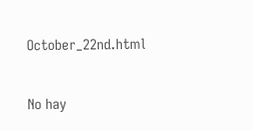October_22nd.html

No hay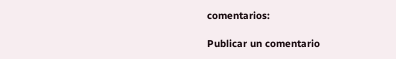comentarios:

Publicar un comentario